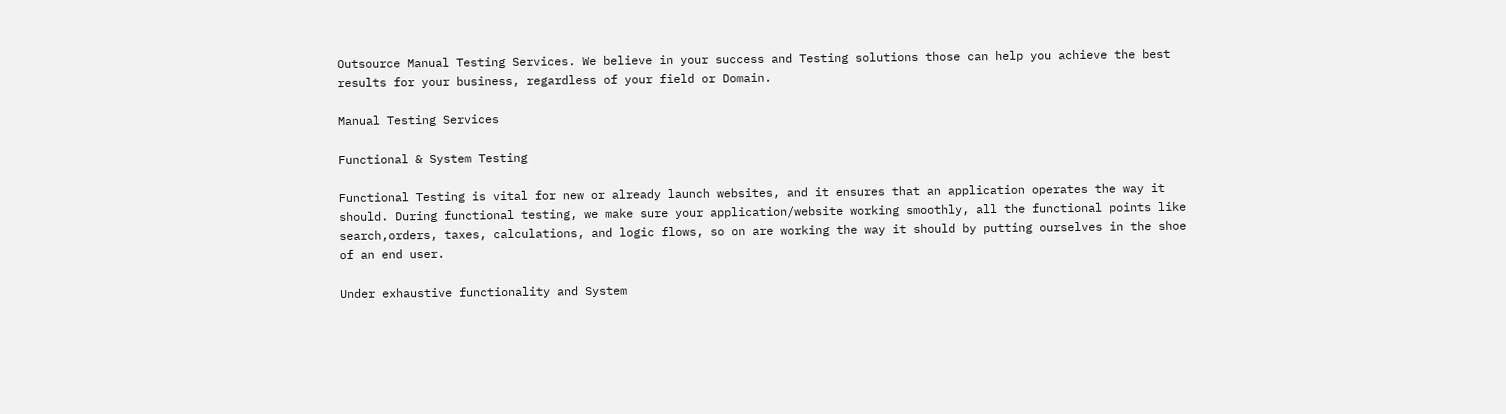Outsource Manual Testing Services. We believe in your success and Testing solutions those can help you achieve the best results for your business, regardless of your field or Domain.

Manual Testing Services

Functional & System Testing

Functional Testing is vital for new or already launch websites, and it ensures that an application operates the way it should. During functional testing, we make sure your application/website working smoothly, all the functional points like search,orders, taxes, calculations, and logic flows, so on are working the way it should by putting ourselves in the shoe of an end user.

Under exhaustive functionality and System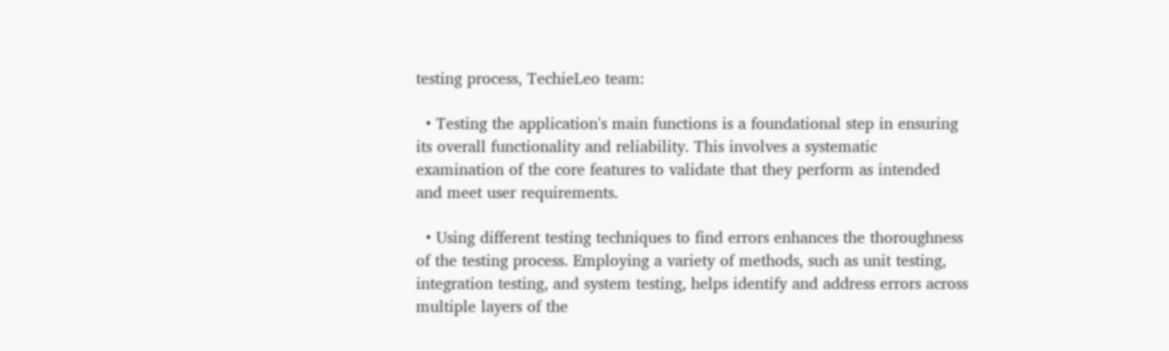testing process, TechieLeo team:

  • Testing the application's main functions is a foundational step in ensuring its overall functionality and reliability. This involves a systematic examination of the core features to validate that they perform as intended and meet user requirements.

  • Using different testing techniques to find errors enhances the thoroughness of the testing process. Employing a variety of methods, such as unit testing, integration testing, and system testing, helps identify and address errors across multiple layers of the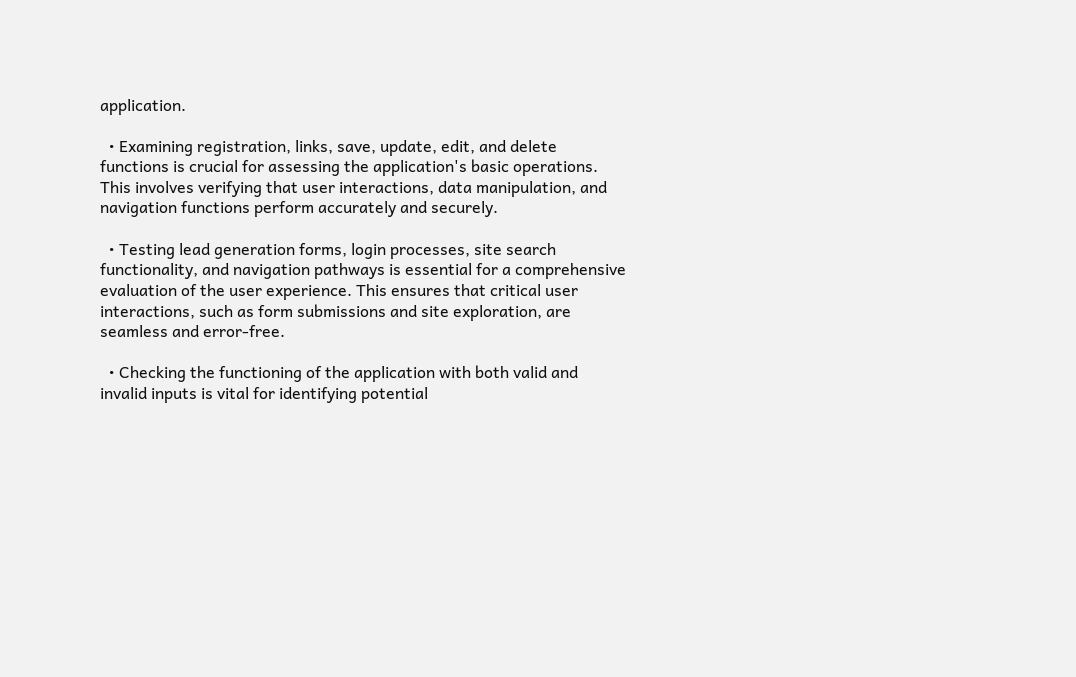application.

  • Examining registration, links, save, update, edit, and delete functions is crucial for assessing the application's basic operations. This involves verifying that user interactions, data manipulation, and navigation functions perform accurately and securely.

  • Testing lead generation forms, login processes, site search functionality, and navigation pathways is essential for a comprehensive evaluation of the user experience. This ensures that critical user interactions, such as form submissions and site exploration, are seamless and error-free.

  • Checking the functioning of the application with both valid and invalid inputs is vital for identifying potential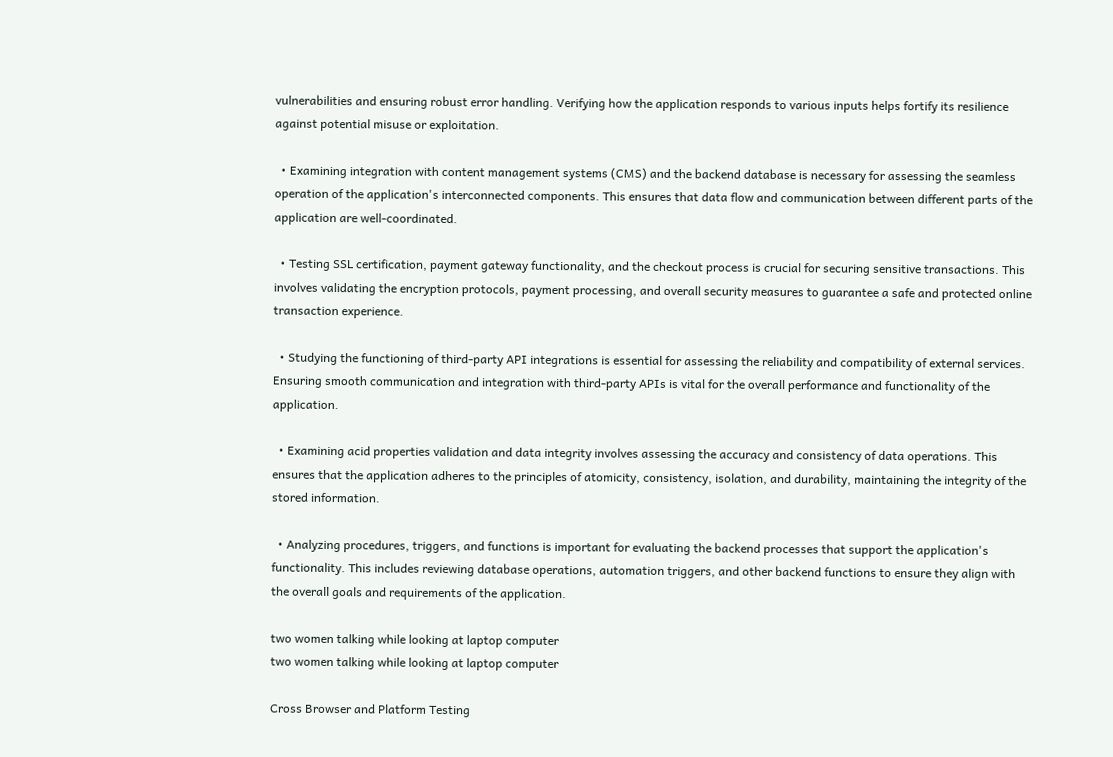vulnerabilities and ensuring robust error handling. Verifying how the application responds to various inputs helps fortify its resilience against potential misuse or exploitation.

  • Examining integration with content management systems (CMS) and the backend database is necessary for assessing the seamless operation of the application's interconnected components. This ensures that data flow and communication between different parts of the application are well-coordinated.

  • Testing SSL certification, payment gateway functionality, and the checkout process is crucial for securing sensitive transactions. This involves validating the encryption protocols, payment processing, and overall security measures to guarantee a safe and protected online transaction experience.

  • Studying the functioning of third-party API integrations is essential for assessing the reliability and compatibility of external services. Ensuring smooth communication and integration with third-party APIs is vital for the overall performance and functionality of the application.

  • Examining acid properties validation and data integrity involves assessing the accuracy and consistency of data operations. This ensures that the application adheres to the principles of atomicity, consistency, isolation, and durability, maintaining the integrity of the stored information.

  • Analyzing procedures, triggers, and functions is important for evaluating the backend processes that support the application's functionality. This includes reviewing database operations, automation triggers, and other backend functions to ensure they align with the overall goals and requirements of the application.

two women talking while looking at laptop computer
two women talking while looking at laptop computer

Cross Browser and Platform Testing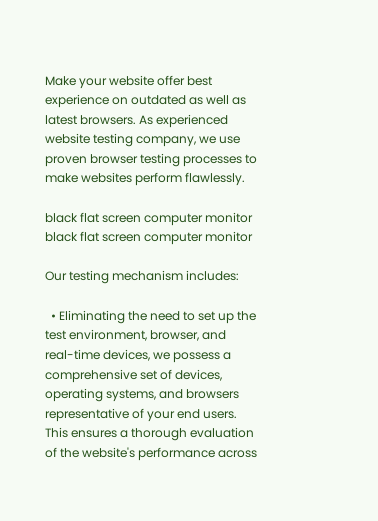Make your website offer best experience on outdated as well as latest browsers. As experienced website testing company, we use proven browser testing processes to make websites perform flawlessly.

black flat screen computer monitor
black flat screen computer monitor

Our testing mechanism includes:

  • Eliminating the need to set up the test environment, browser, and real-time devices, we possess a comprehensive set of devices, operating systems, and browsers representative of your end users. This ensures a thorough evaluation of the website's performance across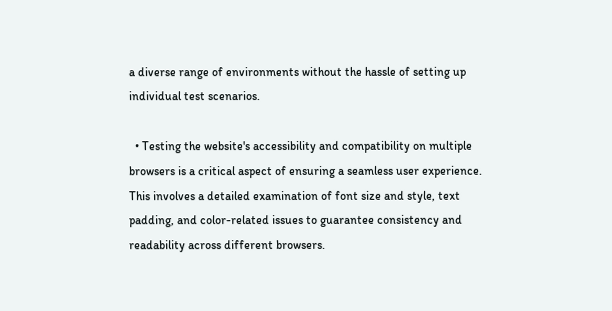a diverse range of environments without the hassle of setting up individual test scenarios.

  • Testing the website's accessibility and compatibility on multiple browsers is a critical aspect of ensuring a seamless user experience. This involves a detailed examination of font size and style, text padding, and color-related issues to guarantee consistency and readability across different browsers.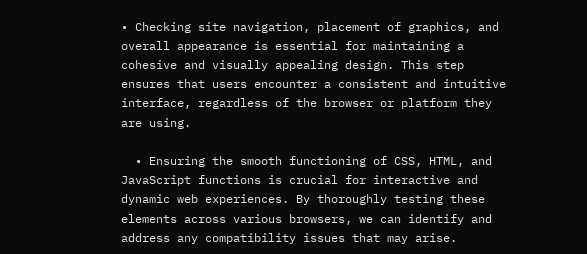• Checking site navigation, placement of graphics, and overall appearance is essential for maintaining a cohesive and visually appealing design. This step ensures that users encounter a consistent and intuitive interface, regardless of the browser or platform they are using.

  • Ensuring the smooth functioning of CSS, HTML, and JavaScript functions is crucial for interactive and dynamic web experiences. By thoroughly testing these elements across various browsers, we can identify and address any compatibility issues that may arise.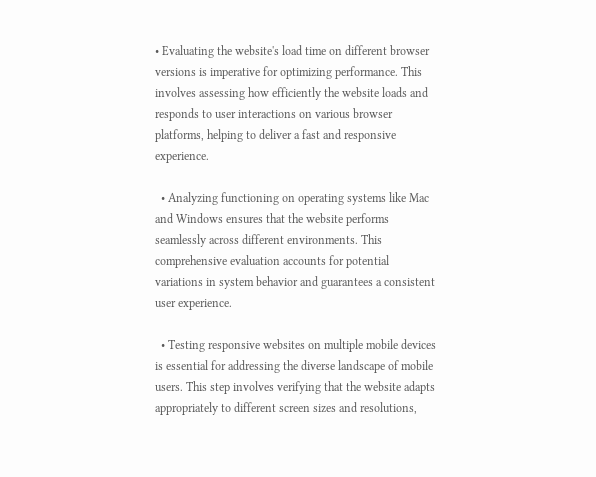• Evaluating the website's load time on different browser versions is imperative for optimizing performance. This involves assessing how efficiently the website loads and responds to user interactions on various browser platforms, helping to deliver a fast and responsive experience.

  • Analyzing functioning on operating systems like Mac and Windows ensures that the website performs seamlessly across different environments. This comprehensive evaluation accounts for potential variations in system behavior and guarantees a consistent user experience.

  • Testing responsive websites on multiple mobile devices is essential for addressing the diverse landscape of mobile users. This step involves verifying that the website adapts appropriately to different screen sizes and resolutions,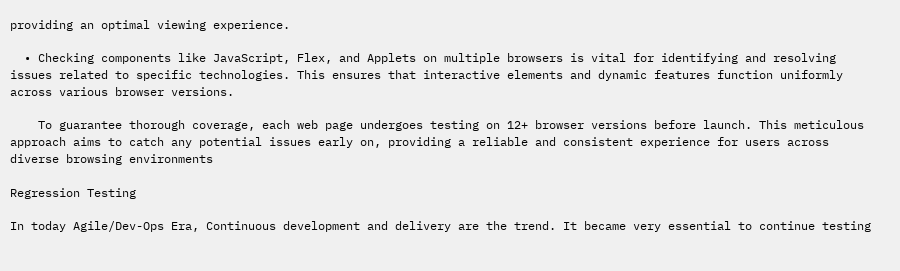providing an optimal viewing experience.

  • Checking components like JavaScript, Flex, and Applets on multiple browsers is vital for identifying and resolving issues related to specific technologies. This ensures that interactive elements and dynamic features function uniformly across various browser versions.

    To guarantee thorough coverage, each web page undergoes testing on 12+ browser versions before launch. This meticulous approach aims to catch any potential issues early on, providing a reliable and consistent experience for users across diverse browsing environments

Regression Testing

In today Agile/Dev-Ops Era, Continuous development and delivery are the trend. It became very essential to continue testing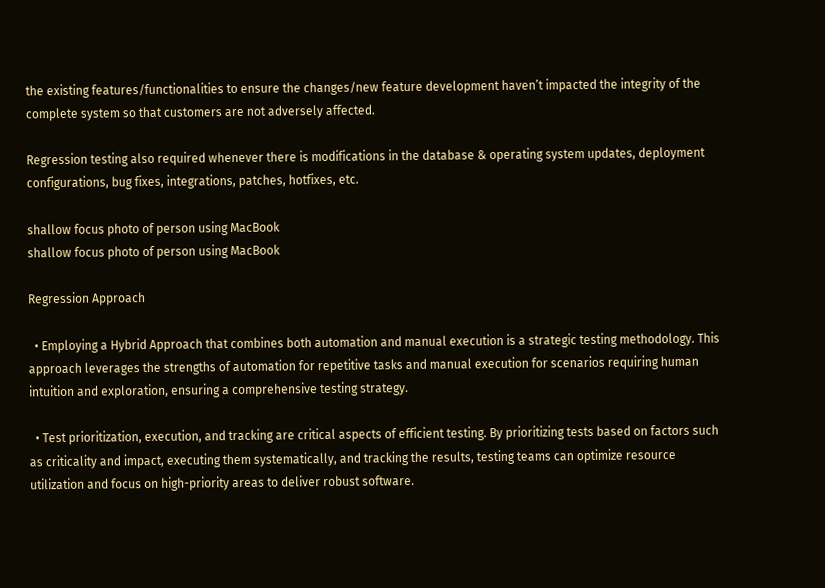the existing features/functionalities to ensure the changes/new feature development haven’t impacted the integrity of the complete system so that customers are not adversely affected.

Regression testing also required whenever there is modifications in the database & operating system updates, deployment configurations, bug fixes, integrations, patches, hotfixes, etc.

shallow focus photo of person using MacBook
shallow focus photo of person using MacBook

Regression Approach

  • Employing a Hybrid Approach that combines both automation and manual execution is a strategic testing methodology. This approach leverages the strengths of automation for repetitive tasks and manual execution for scenarios requiring human intuition and exploration, ensuring a comprehensive testing strategy.

  • Test prioritization, execution, and tracking are critical aspects of efficient testing. By prioritizing tests based on factors such as criticality and impact, executing them systematically, and tracking the results, testing teams can optimize resource utilization and focus on high-priority areas to deliver robust software.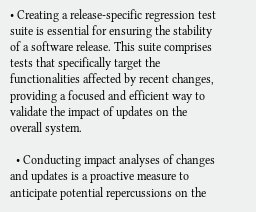• Creating a release-specific regression test suite is essential for ensuring the stability of a software release. This suite comprises tests that specifically target the functionalities affected by recent changes, providing a focused and efficient way to validate the impact of updates on the overall system.

  • Conducting impact analyses of changes and updates is a proactive measure to anticipate potential repercussions on the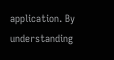application. By understanding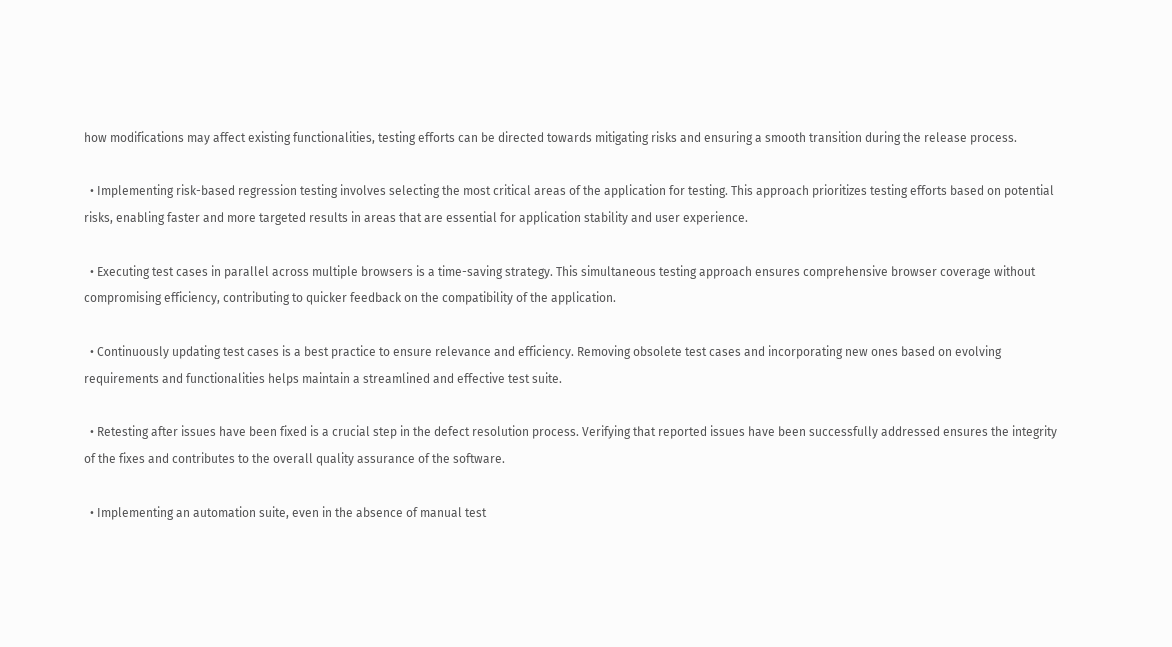how modifications may affect existing functionalities, testing efforts can be directed towards mitigating risks and ensuring a smooth transition during the release process.

  • Implementing risk-based regression testing involves selecting the most critical areas of the application for testing. This approach prioritizes testing efforts based on potential risks, enabling faster and more targeted results in areas that are essential for application stability and user experience.

  • Executing test cases in parallel across multiple browsers is a time-saving strategy. This simultaneous testing approach ensures comprehensive browser coverage without compromising efficiency, contributing to quicker feedback on the compatibility of the application.

  • Continuously updating test cases is a best practice to ensure relevance and efficiency. Removing obsolete test cases and incorporating new ones based on evolving requirements and functionalities helps maintain a streamlined and effective test suite.

  • Retesting after issues have been fixed is a crucial step in the defect resolution process. Verifying that reported issues have been successfully addressed ensures the integrity of the fixes and contributes to the overall quality assurance of the software.

  • Implementing an automation suite, even in the absence of manual test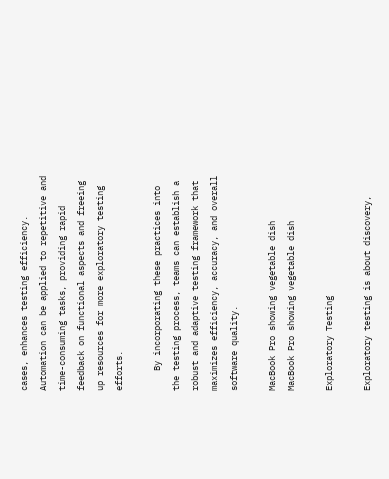cases, enhances testing efficiency. Automation can be applied to repetitive and time-consuming tasks, providing rapid feedback on functional aspects and freeing up resources for more exploratory testing efforts.

    By incorporating these practices into the testing process, teams can establish a robust and adaptive testing framework that maximizes efficiency, accuracy, and overall software quality.

MacBook Pro showing vegetable dish
MacBook Pro showing vegetable dish

Exploratory Testing

Exploratory testing is about discovery,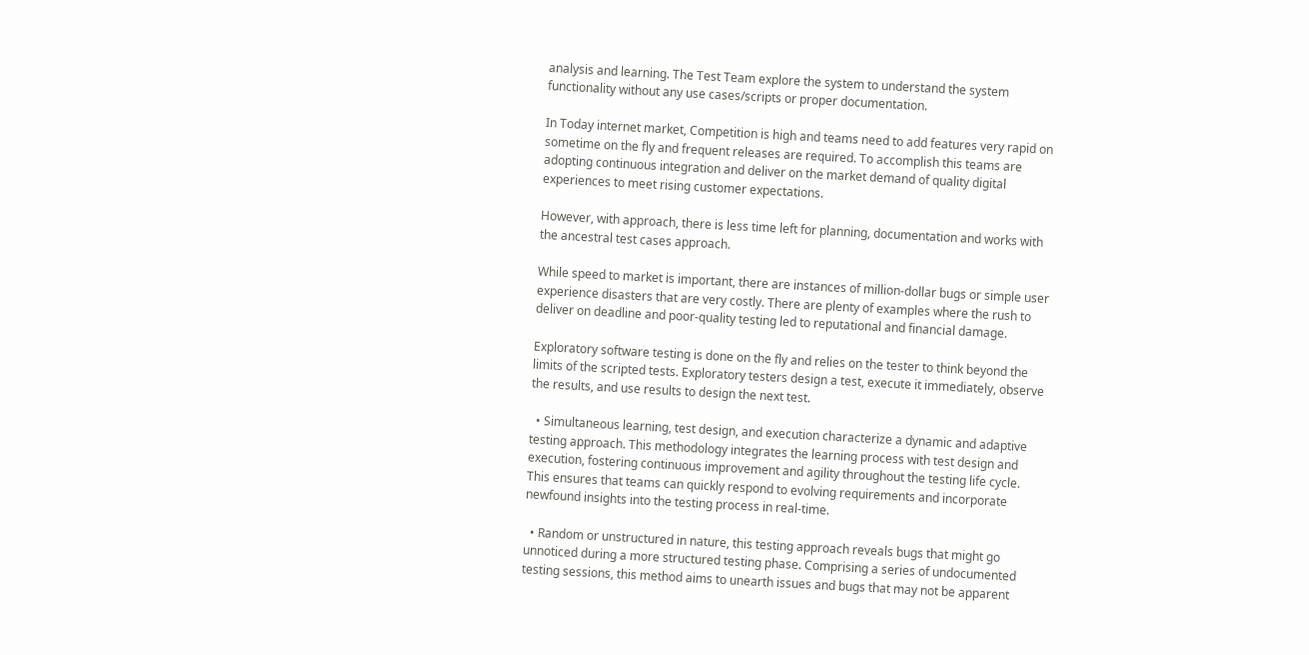analysis and learning. The Test Team explore the system to understand the system functionality without any use cases/scripts or proper documentation.

In Today internet market, Competition is high and teams need to add features very rapid on sometime on the fly and frequent releases are required. To accomplish this teams are adopting continuous integration and deliver on the market demand of quality digital experiences to meet rising customer expectations.

However, with approach, there is less time left for planning, documentation and works with the ancestral test cases approach.

While speed to market is important, there are instances of million-dollar bugs or simple user experience disasters that are very costly. There are plenty of examples where the rush to deliver on deadline and poor-quality testing led to reputational and financial damage.

Exploratory software testing is done on the fly and relies on the tester to think beyond the limits of the scripted tests. Exploratory testers design a test, execute it immediately, observe the results, and use results to design the next test.

  • Simultaneous learning, test design, and execution characterize a dynamic and adaptive testing approach. This methodology integrates the learning process with test design and execution, fostering continuous improvement and agility throughout the testing life cycle. This ensures that teams can quickly respond to evolving requirements and incorporate newfound insights into the testing process in real-time.

  • Random or unstructured in nature, this testing approach reveals bugs that might go unnoticed during a more structured testing phase. Comprising a series of undocumented testing sessions, this method aims to unearth issues and bugs that may not be apparent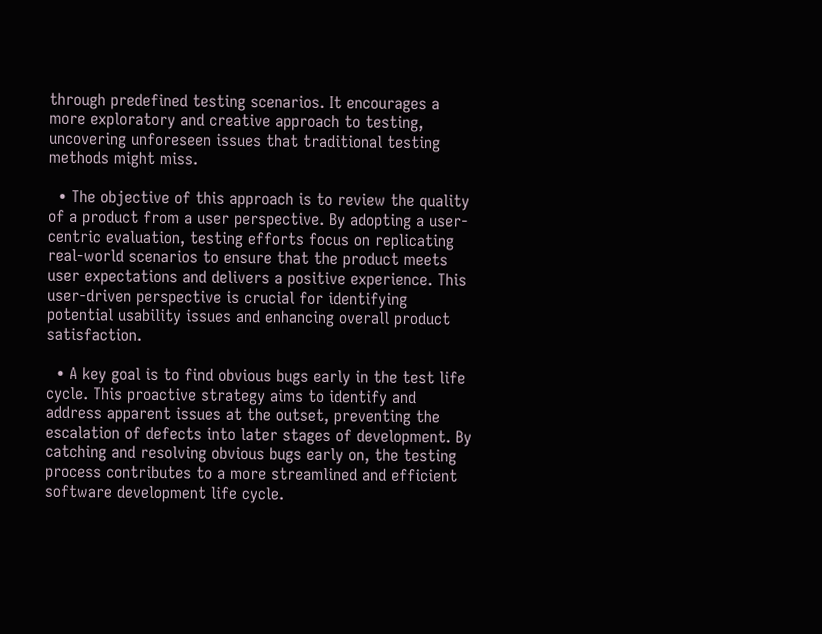through predefined testing scenarios. It encourages a more exploratory and creative approach to testing, uncovering unforeseen issues that traditional testing methods might miss.

  • The objective of this approach is to review the quality of a product from a user perspective. By adopting a user-centric evaluation, testing efforts focus on replicating real-world scenarios to ensure that the product meets user expectations and delivers a positive experience. This user-driven perspective is crucial for identifying potential usability issues and enhancing overall product satisfaction.

  • A key goal is to find obvious bugs early in the test life cycle. This proactive strategy aims to identify and address apparent issues at the outset, preventing the escalation of defects into later stages of development. By catching and resolving obvious bugs early on, the testing process contributes to a more streamlined and efficient software development life cycle.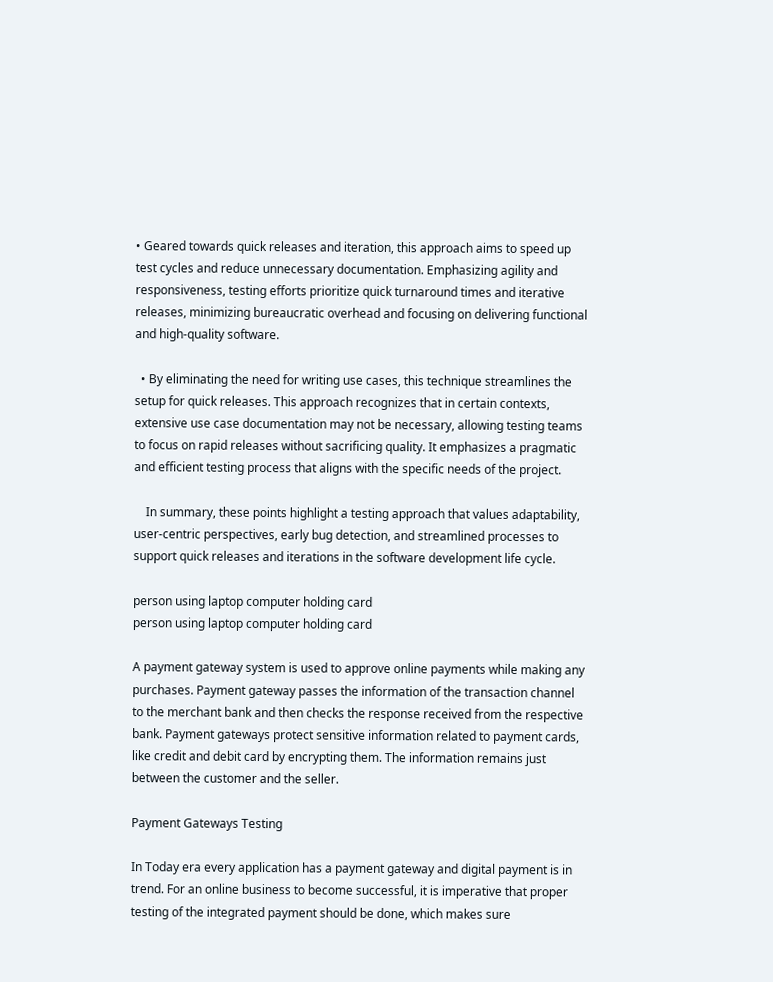• Geared towards quick releases and iteration, this approach aims to speed up test cycles and reduce unnecessary documentation. Emphasizing agility and responsiveness, testing efforts prioritize quick turnaround times and iterative releases, minimizing bureaucratic overhead and focusing on delivering functional and high-quality software.

  • By eliminating the need for writing use cases, this technique streamlines the setup for quick releases. This approach recognizes that in certain contexts, extensive use case documentation may not be necessary, allowing testing teams to focus on rapid releases without sacrificing quality. It emphasizes a pragmatic and efficient testing process that aligns with the specific needs of the project.

    In summary, these points highlight a testing approach that values adaptability, user-centric perspectives, early bug detection, and streamlined processes to support quick releases and iterations in the software development life cycle.

person using laptop computer holding card
person using laptop computer holding card

A payment gateway system is used to approve online payments while making any purchases. Payment gateway passes the information of the transaction channel to the merchant bank and then checks the response received from the respective bank. Payment gateways protect sensitive information related to payment cards, like credit and debit card by encrypting them. The information remains just between the customer and the seller.

Payment Gateways Testing

In Today era every application has a payment gateway and digital payment is in trend. For an online business to become successful, it is imperative that proper testing of the integrated payment should be done, which makes sure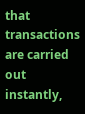that transactions are carried out instantly,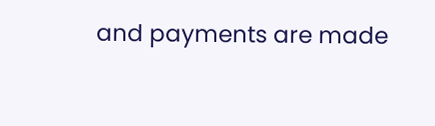and payments are made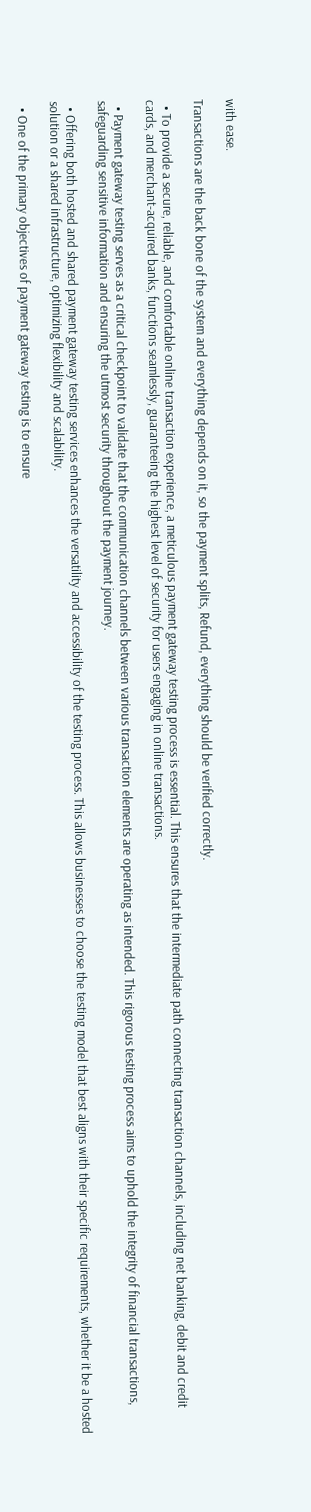with ease.

Transactions are the back bone of the system and everything depends on it, so the payment splits, Refund, everything should be verified correctly.

  • To provide a secure, reliable, and comfortable online transaction experience, a meticulous payment gateway testing process is essential. This ensures that the intermediate path connecting transaction channels, including net banking, debit and credit cards, and merchant-acquired banks, functions seamlessly, guaranteeing the highest level of security for users engaging in online transactions.

  • Payment gateway testing serves as a critical checkpoint to validate that the communication channels between various transaction elements are operating as intended. This rigorous testing process aims to uphold the integrity of financial transactions, safeguarding sensitive information and ensuring the utmost security throughout the payment journey.

  • Offering both hosted and shared payment gateway testing services enhances the versatility and accessibility of the testing process. This allows businesses to choose the testing model that best aligns with their specific requirements, whether it be a hosted solution or a shared infrastructure, optimizing flexibility and scalability.

  • One of the primary objectives of payment gateway testing is to ensure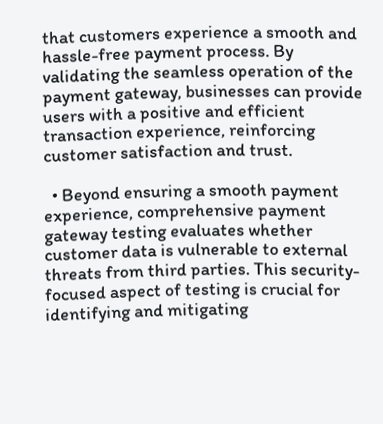that customers experience a smooth and hassle-free payment process. By validating the seamless operation of the payment gateway, businesses can provide users with a positive and efficient transaction experience, reinforcing customer satisfaction and trust.

  • Beyond ensuring a smooth payment experience, comprehensive payment gateway testing evaluates whether customer data is vulnerable to external threats from third parties. This security-focused aspect of testing is crucial for identifying and mitigating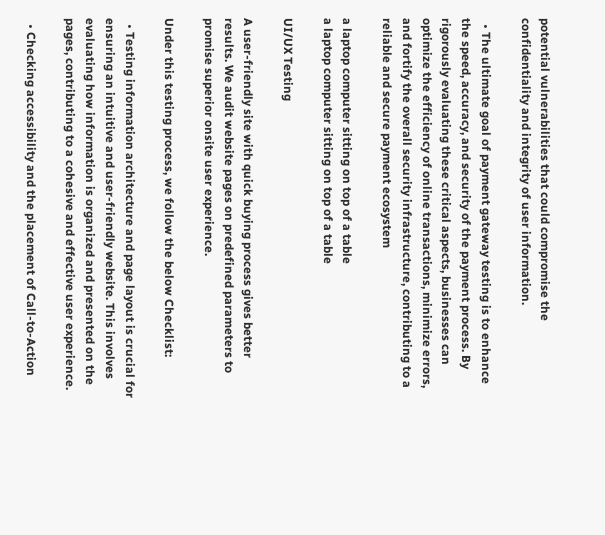potential vulnerabilities that could compromise the confidentiality and integrity of user information.

  • The ultimate goal of payment gateway testing is to enhance the speed, accuracy, and security of the payment process. By rigorously evaluating these critical aspects, businesses can optimize the efficiency of online transactions, minimize errors, and fortify the overall security infrastructure, contributing to a reliable and secure payment ecosystem

a laptop computer sitting on top of a table
a laptop computer sitting on top of a table

UI/UX Testing

A user-friendly site with quick buying process gives better results. We audit website pages on predefined parameters to promise superior onsite user experience.

Under this testing process, we follow the below Checklist:

  • Testing information architecture and page layout is crucial for ensuring an intuitive and user-friendly website. This involves evaluating how information is organized and presented on the pages, contributing to a cohesive and effective user experience.

  • Checking accessibility and the placement of Call-to-Action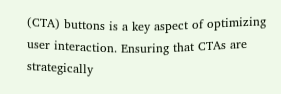(CTA) buttons is a key aspect of optimizing user interaction. Ensuring that CTAs are strategically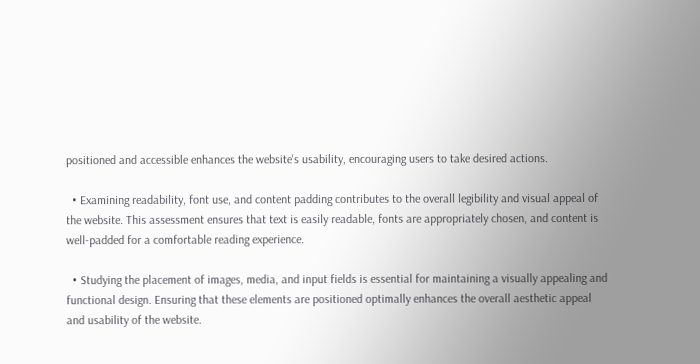positioned and accessible enhances the website's usability, encouraging users to take desired actions.

  • Examining readability, font use, and content padding contributes to the overall legibility and visual appeal of the website. This assessment ensures that text is easily readable, fonts are appropriately chosen, and content is well-padded for a comfortable reading experience.

  • Studying the placement of images, media, and input fields is essential for maintaining a visually appealing and functional design. Ensuring that these elements are positioned optimally enhances the overall aesthetic appeal and usability of the website.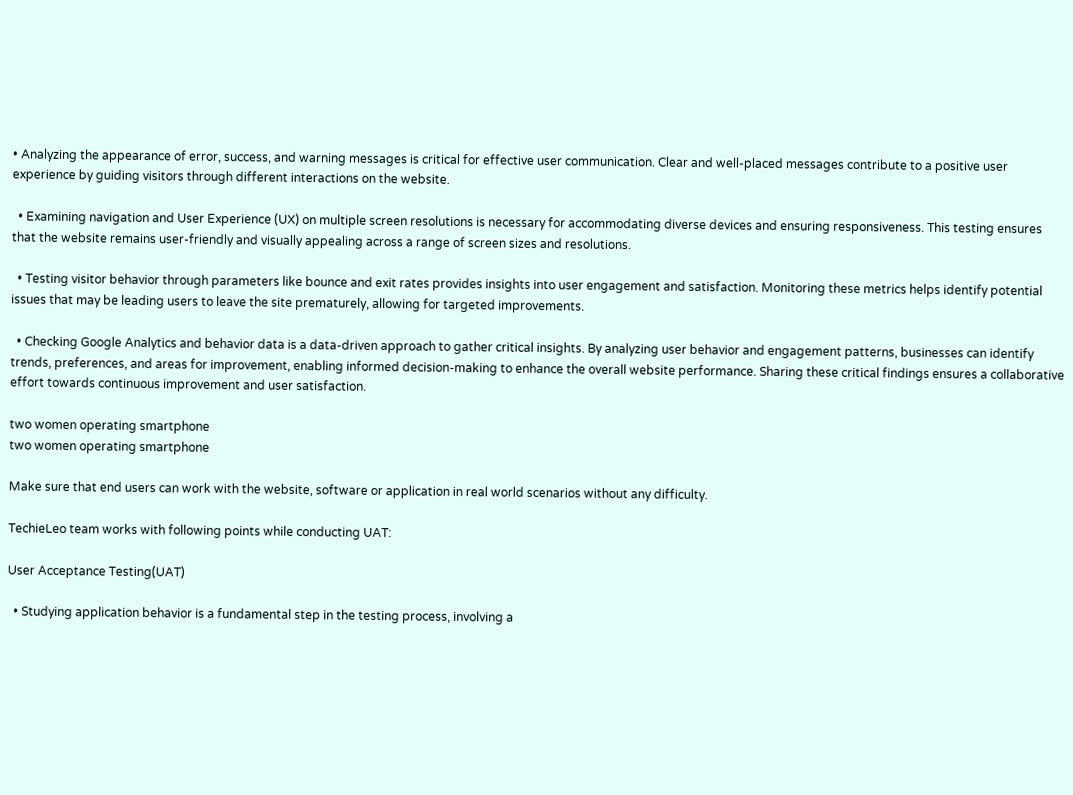• Analyzing the appearance of error, success, and warning messages is critical for effective user communication. Clear and well-placed messages contribute to a positive user experience by guiding visitors through different interactions on the website.

  • Examining navigation and User Experience (UX) on multiple screen resolutions is necessary for accommodating diverse devices and ensuring responsiveness. This testing ensures that the website remains user-friendly and visually appealing across a range of screen sizes and resolutions.

  • Testing visitor behavior through parameters like bounce and exit rates provides insights into user engagement and satisfaction. Monitoring these metrics helps identify potential issues that may be leading users to leave the site prematurely, allowing for targeted improvements.

  • Checking Google Analytics and behavior data is a data-driven approach to gather critical insights. By analyzing user behavior and engagement patterns, businesses can identify trends, preferences, and areas for improvement, enabling informed decision-making to enhance the overall website performance. Sharing these critical findings ensures a collaborative effort towards continuous improvement and user satisfaction.

two women operating smartphone
two women operating smartphone

Make sure that end users can work with the website, software or application in real world scenarios without any difficulty.

TechieLeo team works with following points while conducting UAT:

User Acceptance Testing(UAT)

  • Studying application behavior is a fundamental step in the testing process, involving a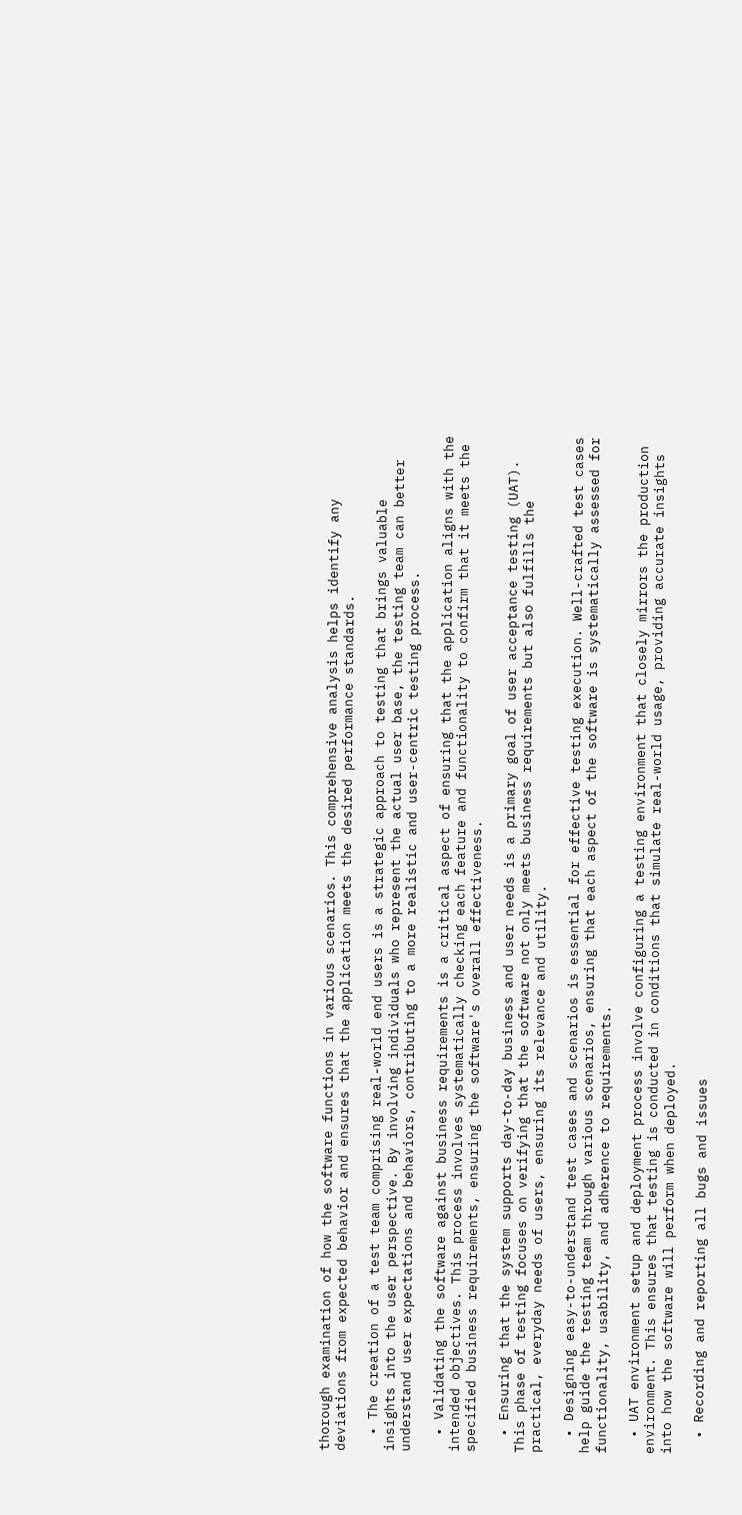thorough examination of how the software functions in various scenarios. This comprehensive analysis helps identify any deviations from expected behavior and ensures that the application meets the desired performance standards.

  • The creation of a test team comprising real-world end users is a strategic approach to testing that brings valuable insights into the user perspective. By involving individuals who represent the actual user base, the testing team can better understand user expectations and behaviors, contributing to a more realistic and user-centric testing process.

  • Validating the software against business requirements is a critical aspect of ensuring that the application aligns with the intended objectives. This process involves systematically checking each feature and functionality to confirm that it meets the specified business requirements, ensuring the software's overall effectiveness.

  • Ensuring that the system supports day-to-day business and user needs is a primary goal of user acceptance testing (UAT). This phase of testing focuses on verifying that the software not only meets business requirements but also fulfills the practical, everyday needs of users, ensuring its relevance and utility.

  • Designing easy-to-understand test cases and scenarios is essential for effective testing execution. Well-crafted test cases help guide the testing team through various scenarios, ensuring that each aspect of the software is systematically assessed for functionality, usability, and adherence to requirements.

  • UAT environment setup and deployment process involve configuring a testing environment that closely mirrors the production environment. This ensures that testing is conducted in conditions that simulate real-world usage, providing accurate insights into how the software will perform when deployed.

  • Recording and reporting all bugs and issues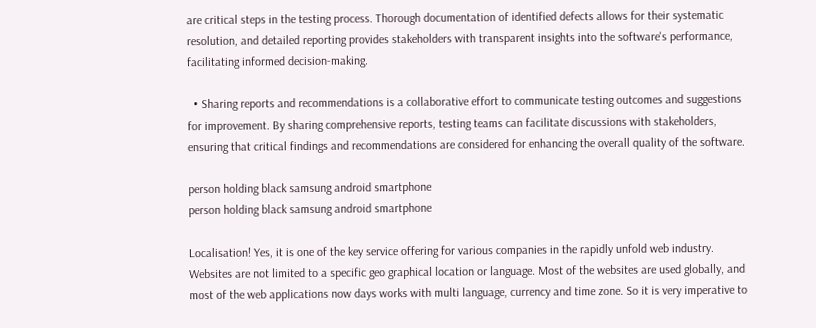are critical steps in the testing process. Thorough documentation of identified defects allows for their systematic resolution, and detailed reporting provides stakeholders with transparent insights into the software's performance, facilitating informed decision-making.

  • Sharing reports and recommendations is a collaborative effort to communicate testing outcomes and suggestions for improvement. By sharing comprehensive reports, testing teams can facilitate discussions with stakeholders, ensuring that critical findings and recommendations are considered for enhancing the overall quality of the software.

person holding black samsung android smartphone
person holding black samsung android smartphone

Localisation! Yes, it is one of the key service offering for various companies in the rapidly unfold web industry. Websites are not limited to a specific geo graphical location or language. Most of the websites are used globally, and most of the web applications now days works with multi language, currency and time zone. So it is very imperative to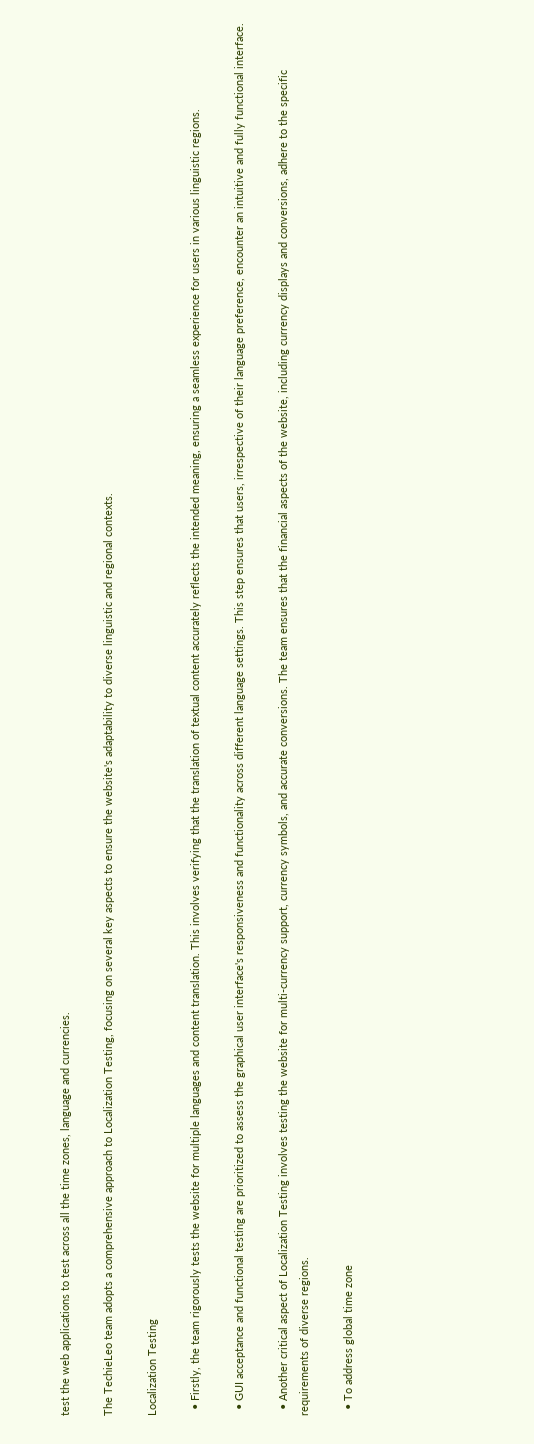test the web applications to test across all the time zones, language and currencies.

The TechieLeo team adopts a comprehensive approach to Localization Testing, focusing on several key aspects to ensure the website's adaptability to diverse linguistic and regional contexts.

Localization Testing

  • Firstly, the team rigorously tests the website for multiple languages and content translation. This involves verifying that the translation of textual content accurately reflects the intended meaning, ensuring a seamless experience for users in various linguistic regions.

  • GUI acceptance and functional testing are prioritized to assess the graphical user interface's responsiveness and functionality across different language settings. This step ensures that users, irrespective of their language preference, encounter an intuitive and fully functional interface.

  • Another critical aspect of Localization Testing involves testing the website for multi-currency support, currency symbols, and accurate conversions. The team ensures that the financial aspects of the website, including currency displays and conversions, adhere to the specific requirements of diverse regions.

  • To address global time zone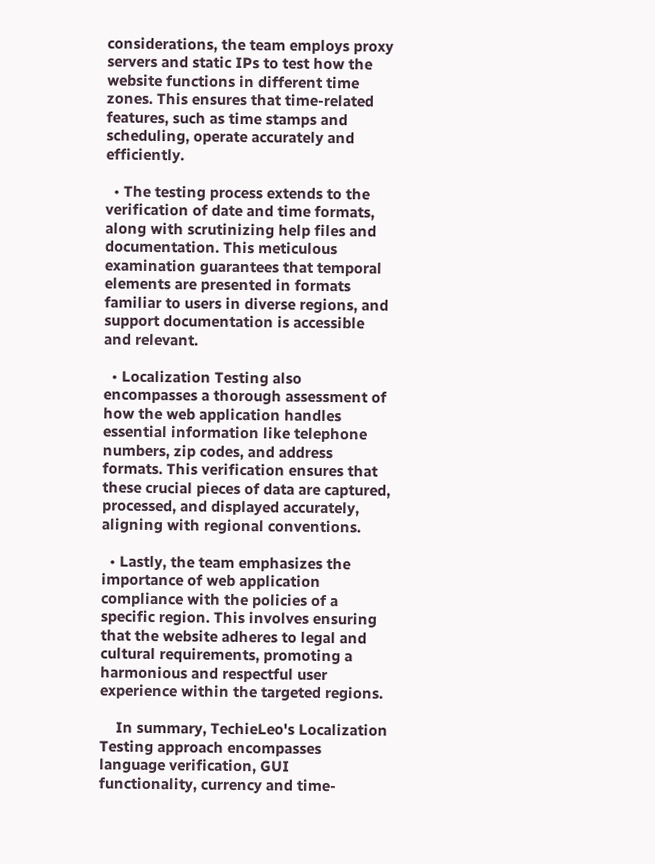considerations, the team employs proxy servers and static IPs to test how the website functions in different time zones. This ensures that time-related features, such as time stamps and scheduling, operate accurately and efficiently.

  • The testing process extends to the verification of date and time formats, along with scrutinizing help files and documentation. This meticulous examination guarantees that temporal elements are presented in formats familiar to users in diverse regions, and support documentation is accessible and relevant.

  • Localization Testing also encompasses a thorough assessment of how the web application handles essential information like telephone numbers, zip codes, and address formats. This verification ensures that these crucial pieces of data are captured, processed, and displayed accurately, aligning with regional conventions.

  • Lastly, the team emphasizes the importance of web application compliance with the policies of a specific region. This involves ensuring that the website adheres to legal and cultural requirements, promoting a harmonious and respectful user experience within the targeted regions.

    In summary, TechieLeo's Localization Testing approach encompasses language verification, GUI functionality, currency and time-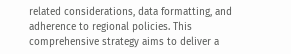related considerations, data formatting, and adherence to regional policies. This comprehensive strategy aims to deliver a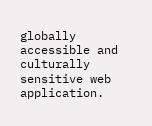globally accessible and culturally sensitive web application.